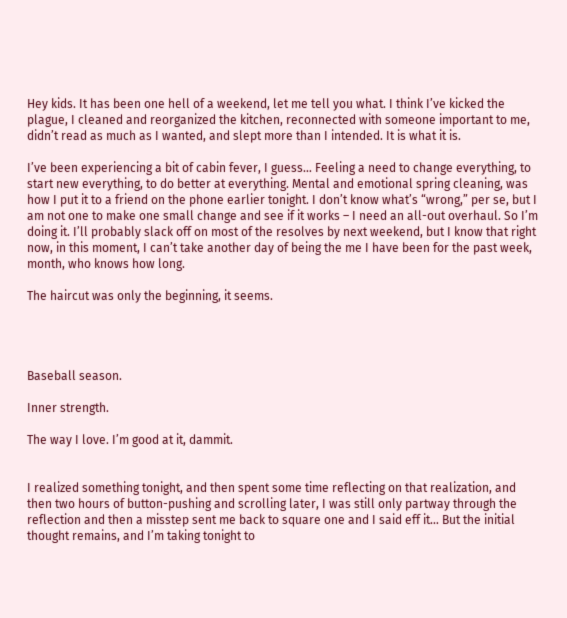Hey kids. It has been one hell of a weekend, let me tell you what. I think I’ve kicked the plague, I cleaned and reorganized the kitchen, reconnected with someone important to me, didn’t read as much as I wanted, and slept more than I intended. It is what it is.

I’ve been experiencing a bit of cabin fever, I guess… Feeling a need to change everything, to start new everything, to do better at everything. Mental and emotional spring cleaning, was how I put it to a friend on the phone earlier tonight. I don’t know what’s “wrong,” per se, but I am not one to make one small change and see if it works – I need an all-out overhaul. So I’m doing it. I’ll probably slack off on most of the resolves by next weekend, but I know that right now, in this moment, I can’t take another day of being the me I have been for the past week, month, who knows how long.

The haircut was only the beginning, it seems.




Baseball season.

Inner strength.

The way I love. I’m good at it, dammit.


I realized something tonight, and then spent some time reflecting on that realization, and then two hours of button-pushing and scrolling later, I was still only partway through the reflection and then a misstep sent me back to square one and I said eff it… But the initial thought remains, and I’m taking tonight to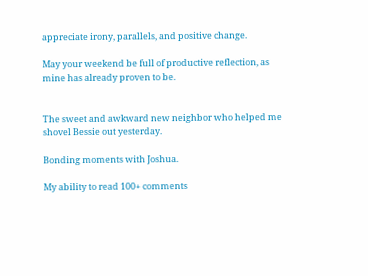appreciate irony, parallels, and positive change.

May your weekend be full of productive reflection, as mine has already proven to be.


The sweet and awkward new neighbor who helped me shovel Bessie out yesterday.

Bonding moments with Joshua.

My ability to read 100+ comments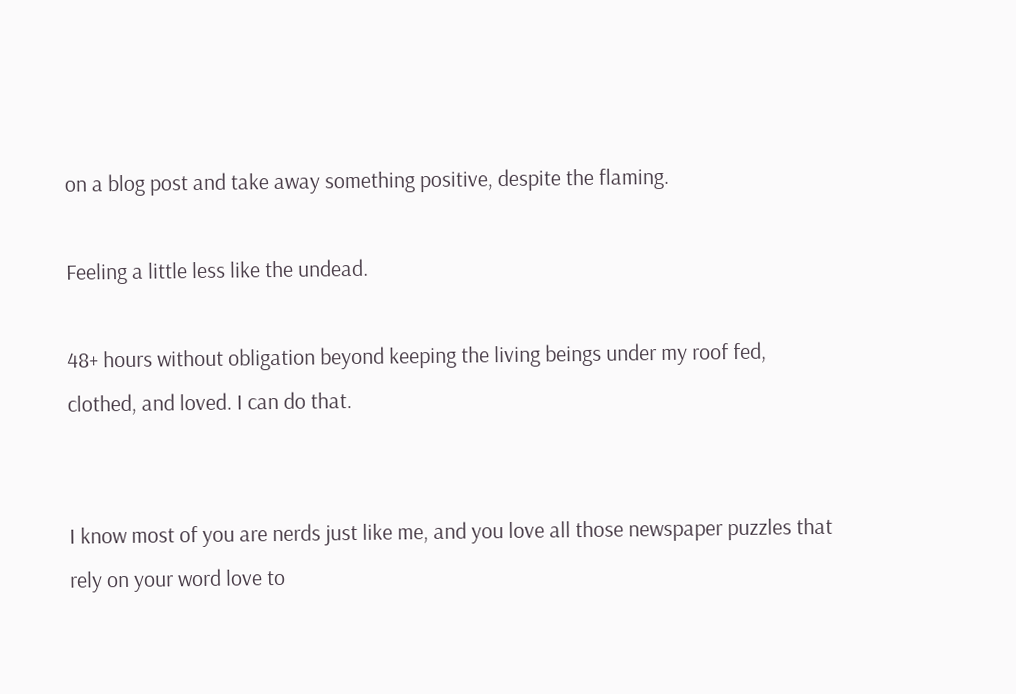on a blog post and take away something positive, despite the flaming.

Feeling a little less like the undead.

48+ hours without obligation beyond keeping the living beings under my roof fed, clothed, and loved. I can do that.


I know most of you are nerds just like me, and you love all those newspaper puzzles that rely on your word love to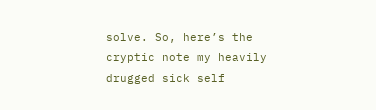solve. So, here’s the cryptic note my heavily drugged sick self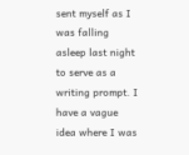sent myself as I was falling asleep last night to serve as a writing prompt. I have a vague idea where I was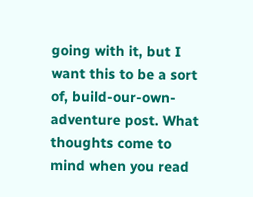going with it, but I want this to be a sort of, build-our-own-adventure post. What thoughts come to mind when you read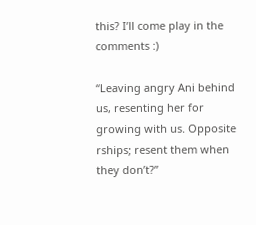this? I’ll come play in the comments :)

“Leaving angry Ani behind us, resenting her for growing with us. Opposite rships; resent them when they don’t?”